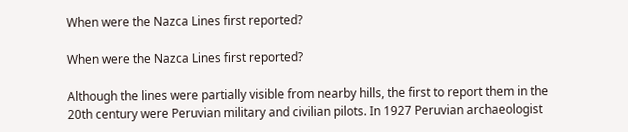When were the Nazca Lines first reported?

When were the Nazca Lines first reported?

Although the lines were partially visible from nearby hills, the first to report them in the 20th century were Peruvian military and civilian pilots. In 1927 Peruvian archaeologist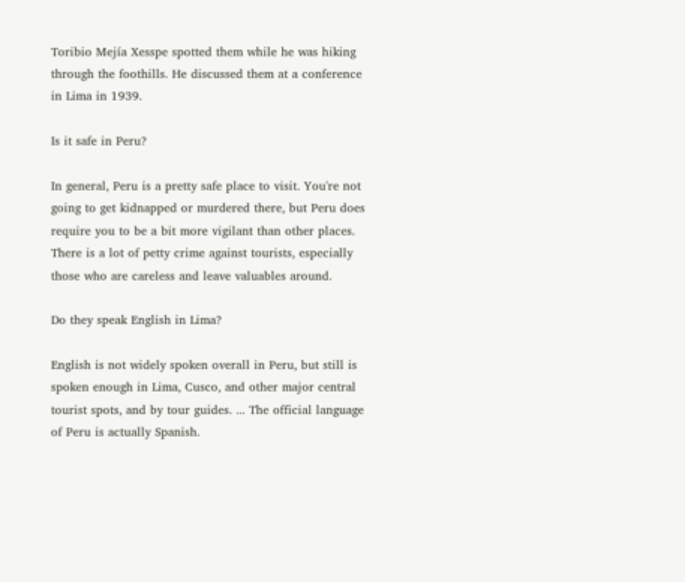Toribio Mejía Xesspe spotted them while he was hiking through the foothills. He discussed them at a conference in Lima in 1939.

Is it safe in Peru?

In general, Peru is a pretty safe place to visit. You're not going to get kidnapped or murdered there, but Peru does require you to be a bit more vigilant than other places. There is a lot of petty crime against tourists, especially those who are careless and leave valuables around.

Do they speak English in Lima?

English is not widely spoken overall in Peru, but still is spoken enough in Lima, Cusco, and other major central tourist spots, and by tour guides. ... The official language of Peru is actually Spanish.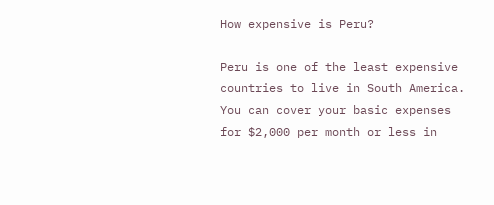How expensive is Peru?

Peru is one of the least expensive countries to live in South America. You can cover your basic expenses for $2,000 per month or less in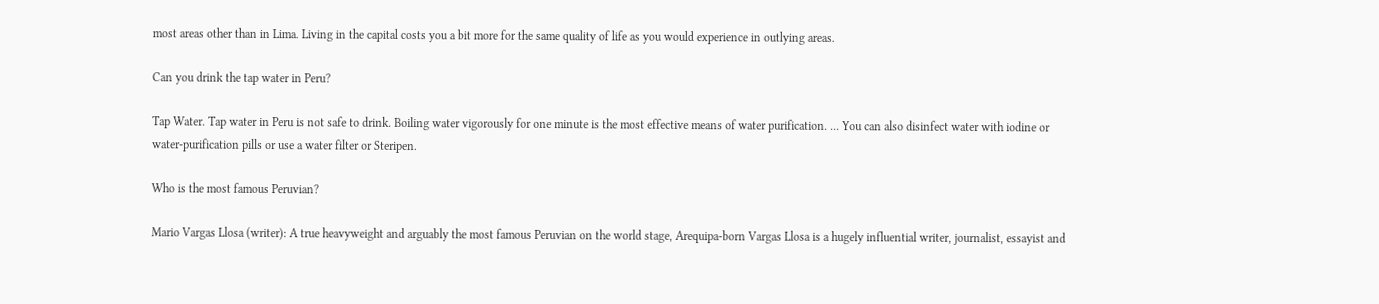most areas other than in Lima. Living in the capital costs you a bit more for the same quality of life as you would experience in outlying areas.

Can you drink the tap water in Peru?

Tap Water. Tap water in Peru is not safe to drink. Boiling water vigorously for one minute is the most effective means of water purification. ... You can also disinfect water with iodine or water-purification pills or use a water filter or Steripen.

Who is the most famous Peruvian?

Mario Vargas Llosa (writer): A true heavyweight and arguably the most famous Peruvian on the world stage, Arequipa-born Vargas Llosa is a hugely influential writer, journalist, essayist and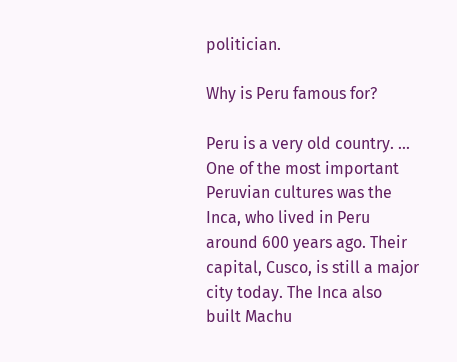politician.

Why is Peru famous for?

Peru is a very old country. ... One of the most important Peruvian cultures was the Inca, who lived in Peru around 600 years ago. Their capital, Cusco, is still a major city today. The Inca also built Machu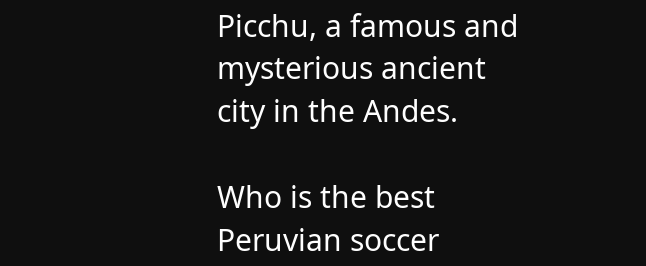Picchu, a famous and mysterious ancient city in the Andes.

Who is the best Peruvian soccer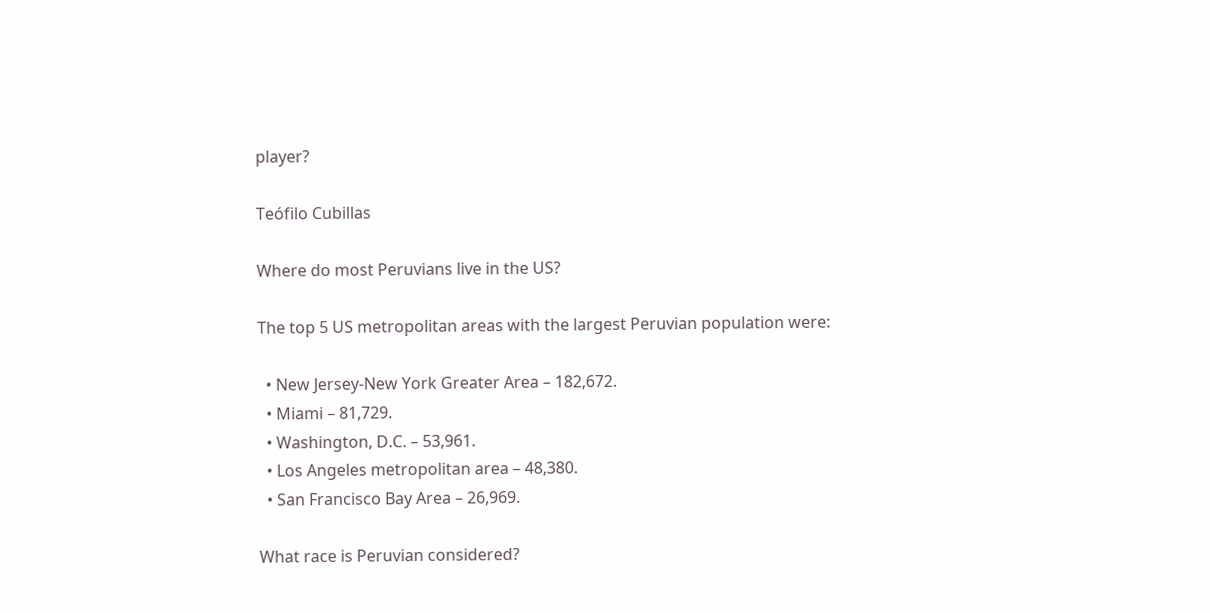player?

Teófilo Cubillas

Where do most Peruvians live in the US?

The top 5 US metropolitan areas with the largest Peruvian population were:

  • New Jersey-New York Greater Area – 182,672.
  • Miami – 81,729.
  • Washington, D.C. – 53,961.
  • Los Angeles metropolitan area – 48,380.
  • San Francisco Bay Area – 26,969.

What race is Peruvian considered?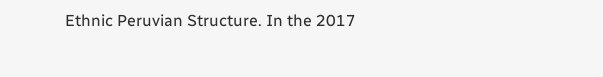Ethnic Peruvian Structure. In the 2017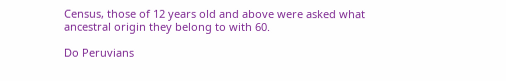Census, those of 12 years old and above were asked what ancestral origin they belong to with 60.

Do Peruvians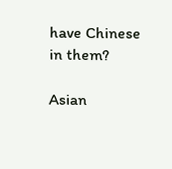have Chinese in them?

Asian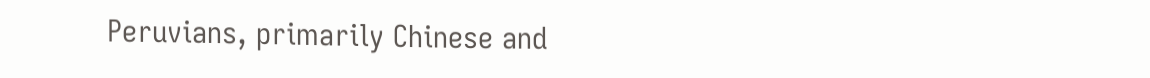Peruvians, primarily Chinese and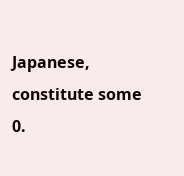Japanese, constitute some 0.